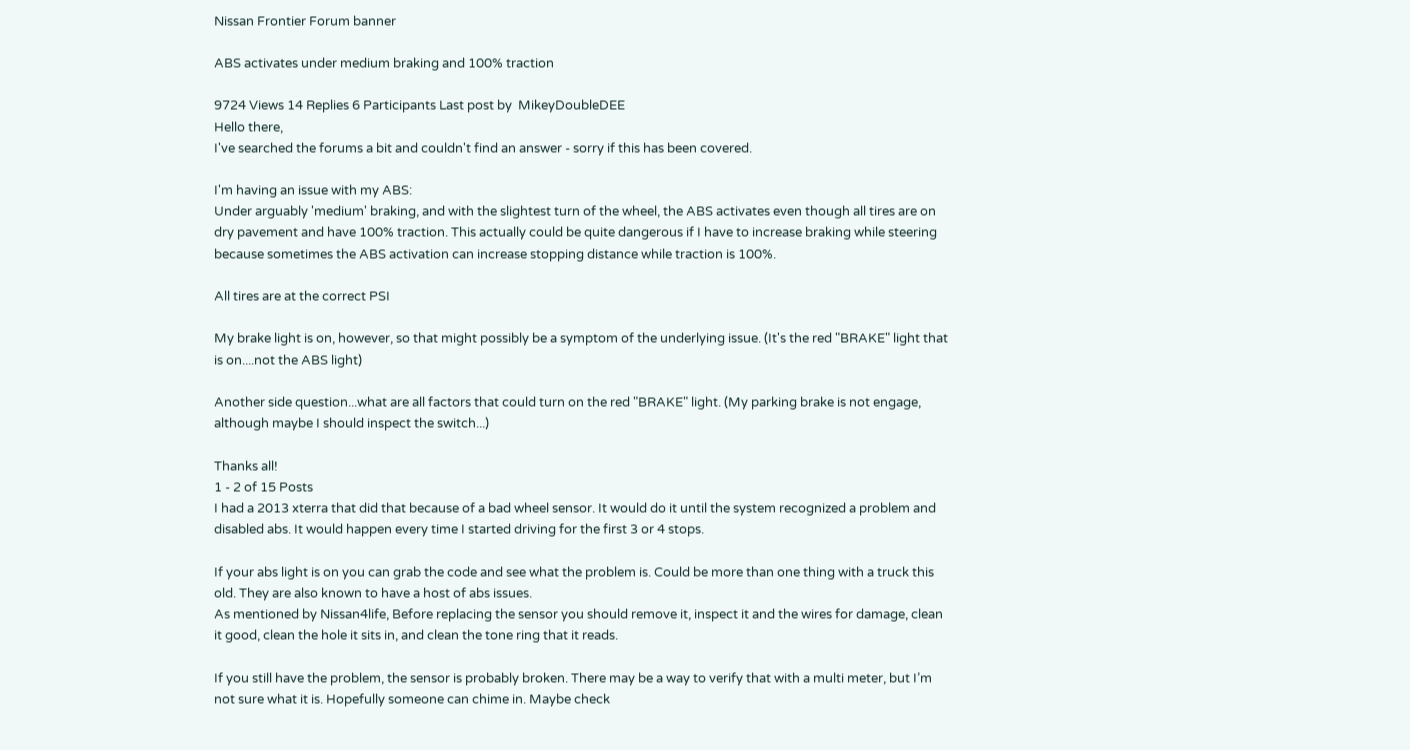Nissan Frontier Forum banner

ABS activates under medium braking and 100% traction

9724 Views 14 Replies 6 Participants Last post by  MikeyDoubleDEE
Hello there,
I've searched the forums a bit and couldn't find an answer - sorry if this has been covered.

I'm having an issue with my ABS:
Under arguably 'medium' braking, and with the slightest turn of the wheel, the ABS activates even though all tires are on dry pavement and have 100% traction. This actually could be quite dangerous if I have to increase braking while steering because sometimes the ABS activation can increase stopping distance while traction is 100%.

All tires are at the correct PSI

My brake light is on, however, so that might possibly be a symptom of the underlying issue. (It's the red "BRAKE" light that is on....not the ABS light)

Another side question...what are all factors that could turn on the red "BRAKE" light. (My parking brake is not engage, although maybe I should inspect the switch...)

Thanks all!
1 - 2 of 15 Posts
I had a 2013 xterra that did that because of a bad wheel sensor. It would do it until the system recognized a problem and disabled abs. It would happen every time I started driving for the first 3 or 4 stops.

If your abs light is on you can grab the code and see what the problem is. Could be more than one thing with a truck this old. They are also known to have a host of abs issues.
As mentioned by Nissan4life, Before replacing the sensor you should remove it, inspect it and the wires for damage, clean it good, clean the hole it sits in, and clean the tone ring that it reads.

If you still have the problem, the sensor is probably broken. There may be a way to verify that with a multi meter, but I’m not sure what it is. Hopefully someone can chime in. Maybe check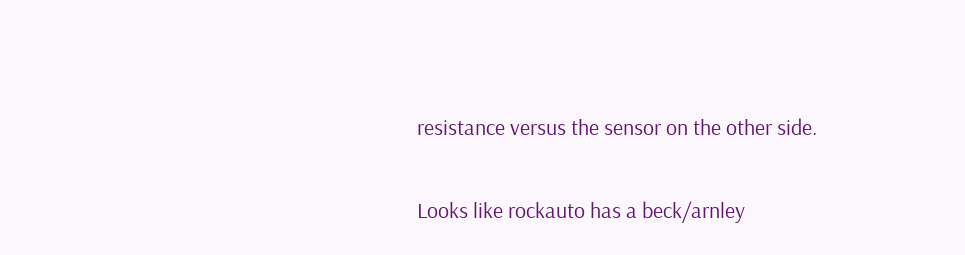resistance versus the sensor on the other side.

Looks like rockauto has a beck/arnley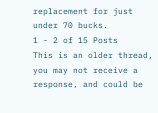replacement for just under 70 bucks.
1 - 2 of 15 Posts
This is an older thread, you may not receive a response, and could be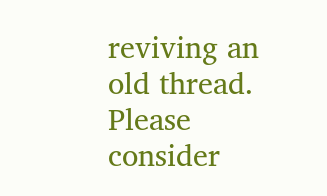reviving an old thread. Please consider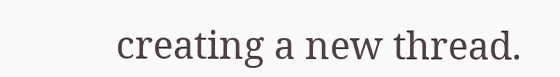creating a new thread.